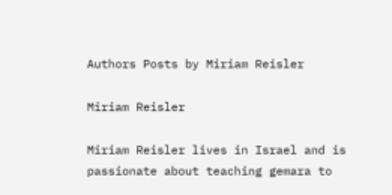Authors Posts by Miriam Reisler

Miriam Reisler

Miriam Reisler lives in Israel and is passionate about teaching gemara to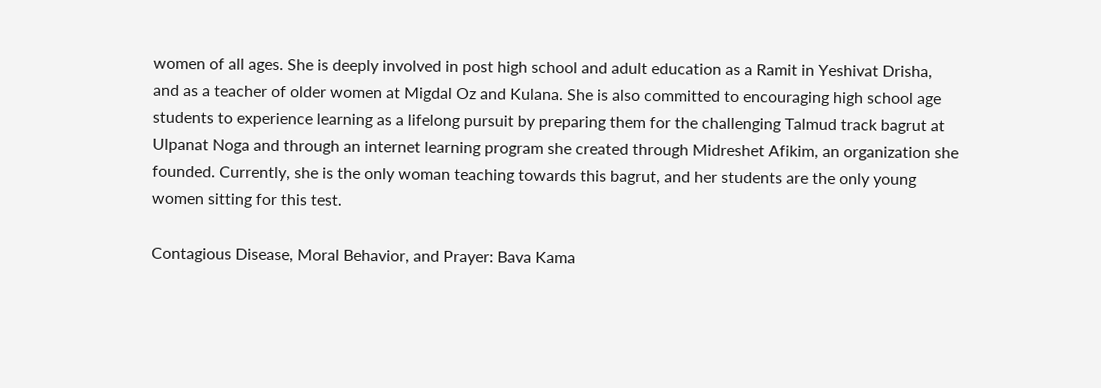women of all ages. She is deeply involved in post high school and adult education as a Ramit in Yeshivat Drisha, and as a teacher of older women at Migdal Oz and Kulana. She is also committed to encouraging high school age students to experience learning as a lifelong pursuit by preparing them for the challenging Talmud track bagrut at Ulpanat Noga and through an internet learning program she created through Midreshet Afikim, an organization she founded. Currently, she is the only woman teaching towards this bagrut, and her students are the only young women sitting for this test.

Contagious Disease, Moral Behavior, and Prayer: Bava Kama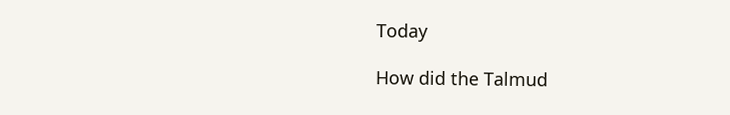Today

How did the Talmud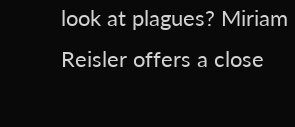look at plagues? Miriam Reisler offers a close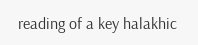reading of a key halakhic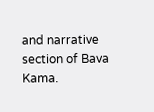and narrative section of Bava Kama.